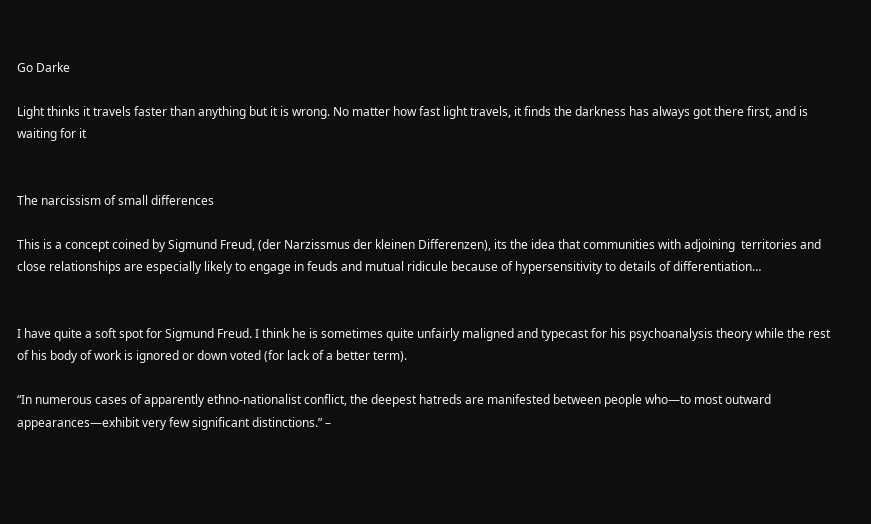Go Darke

Light thinks it travels faster than anything but it is wrong. No matter how fast light travels, it finds the darkness has always got there first, and is waiting for it


The narcissism of small differences

This is a concept coined by Sigmund Freud, (der Narzissmus der kleinen Differenzen), its the idea that communities with adjoining  territories and close relationships are especially likely to engage in feuds and mutual ridicule because of hypersensitivity to details of differentiation…


I have quite a soft spot for Sigmund Freud. I think he is sometimes quite unfairly maligned and typecast for his psychoanalysis theory while the rest of his body of work is ignored or down voted (for lack of a better term).

“In numerous cases of apparently ethno-nationalist conflict, the deepest hatreds are manifested between people who—to most outward appearances—exhibit very few significant distinctions.” –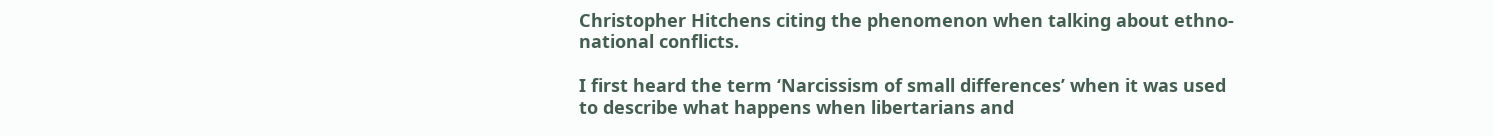Christopher Hitchens citing the phenomenon when talking about ethno-national conflicts.

I first heard the term ‘Narcissism of small differences’ when it was used to describe what happens when libertarians and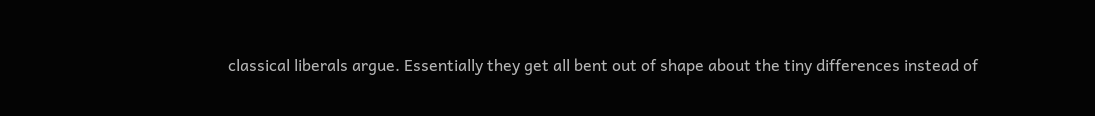classical liberals argue. Essentially they get all bent out of shape about the tiny differences instead of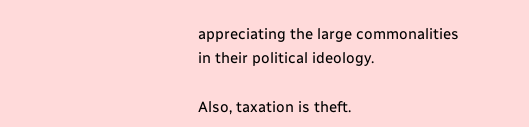appreciating the large commonalities in their political ideology.

Also, taxation is theft.